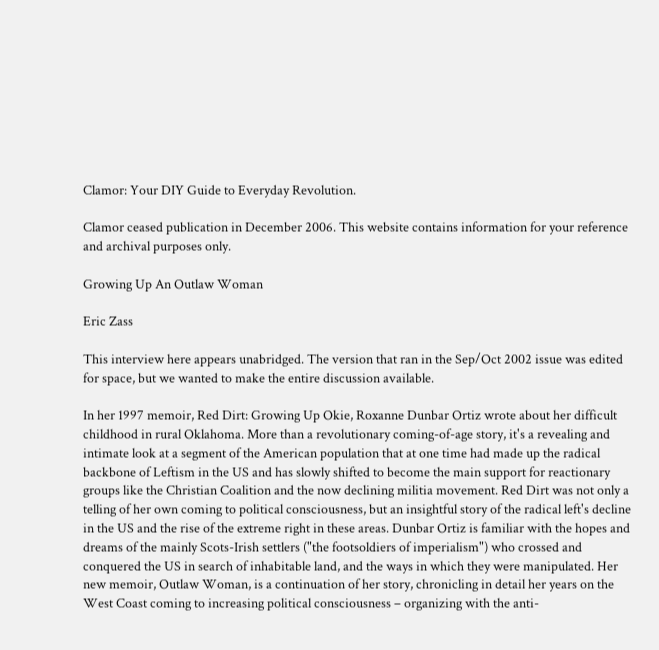Clamor: Your DIY Guide to Everyday Revolution.

Clamor ceased publication in December 2006. This website contains information for your reference and archival purposes only.

Growing Up An Outlaw Woman

Eric Zass

This interview here appears unabridged. The version that ran in the Sep/Oct 2002 issue was edited for space, but we wanted to make the entire discussion available.

In her 1997 memoir, Red Dirt: Growing Up Okie, Roxanne Dunbar Ortiz wrote about her difficult childhood in rural Oklahoma. More than a revolutionary coming-of-age story, it's a revealing and intimate look at a segment of the American population that at one time had made up the radical backbone of Leftism in the US and has slowly shifted to become the main support for reactionary groups like the Christian Coalition and the now declining militia movement. Red Dirt was not only a telling of her own coming to political consciousness, but an insightful story of the radical left's decline in the US and the rise of the extreme right in these areas. Dunbar Ortiz is familiar with the hopes and dreams of the mainly Scots-Irish settlers ("the footsoldiers of imperialism") who crossed and conquered the US in search of inhabitable land, and the ways in which they were manipulated. Her new memoir, Outlaw Woman, is a continuation of her story, chronicling in detail her years on the West Coast coming to increasing political consciousness – organizing with the anti-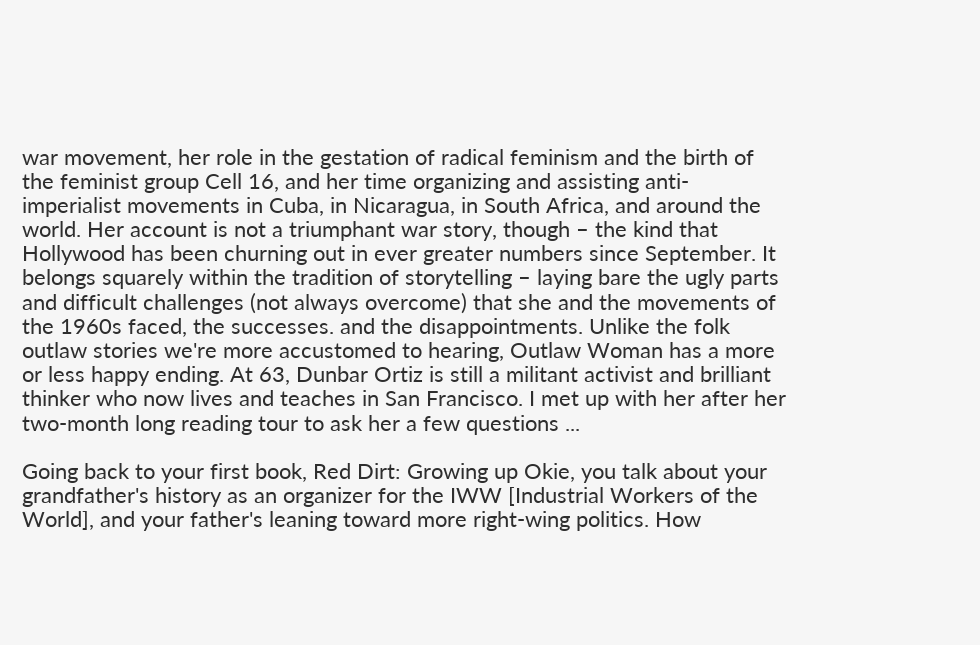war movement, her role in the gestation of radical feminism and the birth of the feminist group Cell 16, and her time organizing and assisting anti-imperialist movements in Cuba, in Nicaragua, in South Africa, and around the world. Her account is not a triumphant war story, though – the kind that Hollywood has been churning out in ever greater numbers since September. It belongs squarely within the tradition of storytelling – laying bare the ugly parts and difficult challenges (not always overcome) that she and the movements of the 1960s faced, the successes. and the disappointments. Unlike the folk outlaw stories we're more accustomed to hearing, Outlaw Woman has a more or less happy ending. At 63, Dunbar Ortiz is still a militant activist and brilliant thinker who now lives and teaches in San Francisco. I met up with her after her two-month long reading tour to ask her a few questions ...

Going back to your first book, Red Dirt: Growing up Okie, you talk about your grandfather's history as an organizer for the IWW [Industrial Workers of the World], and your father's leaning toward more right-wing politics. How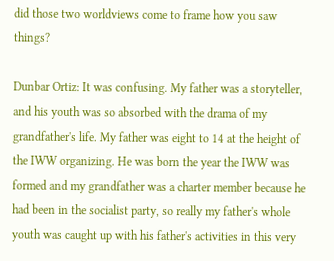did those two worldviews come to frame how you saw things?

Dunbar Ortiz: It was confusing. My father was a storyteller, and his youth was so absorbed with the drama of my grandfather's life. My father was eight to 14 at the height of the IWW organizing. He was born the year the IWW was formed and my grandfather was a charter member because he had been in the socialist party, so really my father's whole youth was caught up with his father's activities in this very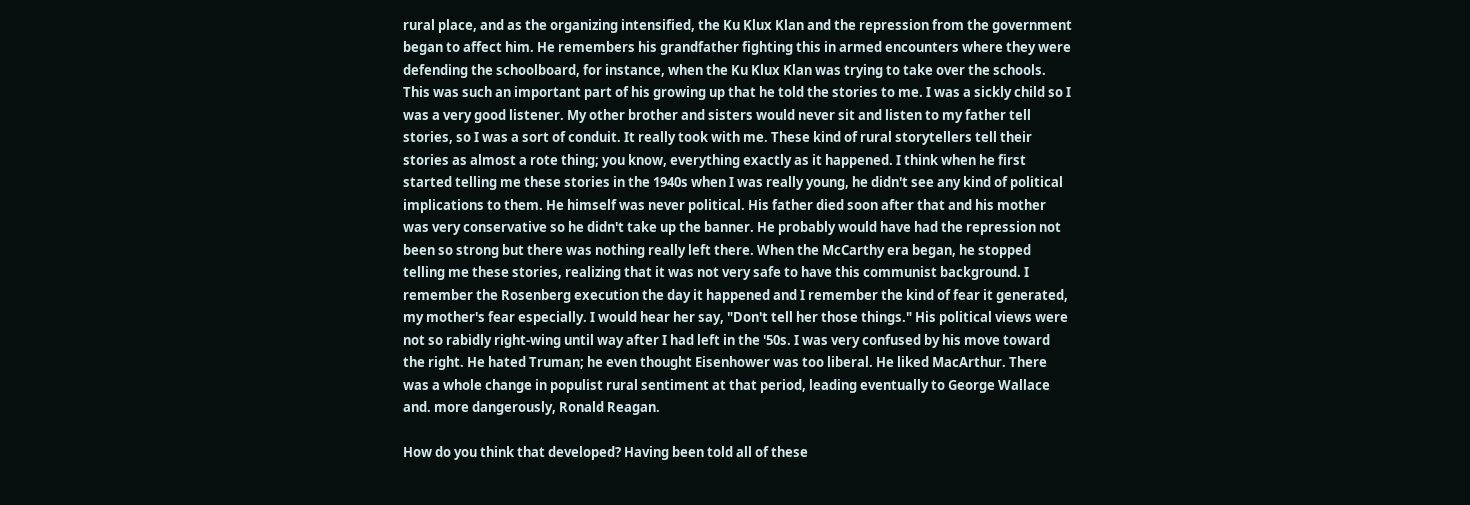rural place, and as the organizing intensified, the Ku Klux Klan and the repression from the government began to affect him. He remembers his grandfather fighting this in armed encounters where they were defending the schoolboard, for instance, when the Ku Klux Klan was trying to take over the schools. This was such an important part of his growing up that he told the stories to me. I was a sickly child so I was a very good listener. My other brother and sisters would never sit and listen to my father tell stories, so I was a sort of conduit. It really took with me. These kind of rural storytellers tell their stories as almost a rote thing; you know, everything exactly as it happened. I think when he first started telling me these stories in the 1940s when I was really young, he didn't see any kind of political implications to them. He himself was never political. His father died soon after that and his mother was very conservative so he didn't take up the banner. He probably would have had the repression not been so strong but there was nothing really left there. When the McCarthy era began, he stopped telling me these stories, realizing that it was not very safe to have this communist background. I remember the Rosenberg execution the day it happened and I remember the kind of fear it generated, my mother's fear especially. I would hear her say, "Don't tell her those things." His political views were not so rabidly right-wing until way after I had left in the '50s. I was very confused by his move toward the right. He hated Truman; he even thought Eisenhower was too liberal. He liked MacArthur. There was a whole change in populist rural sentiment at that period, leading eventually to George Wallace and. more dangerously, Ronald Reagan.

How do you think that developed? Having been told all of these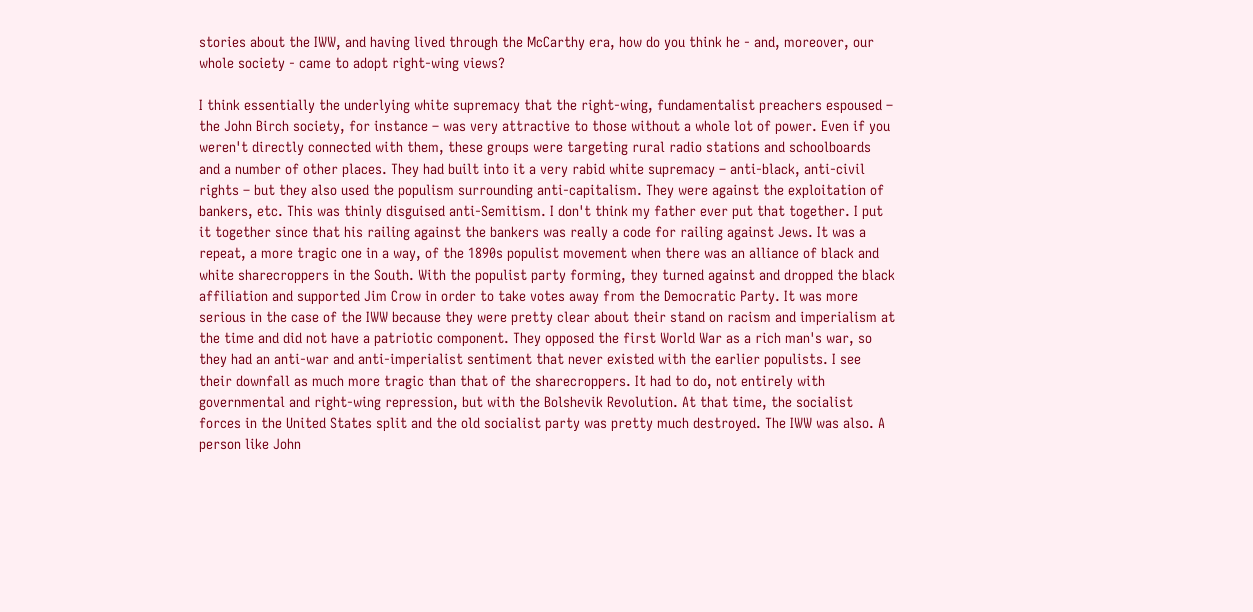stories about the IWW, and having lived through the McCarthy era, how do you think he - and, moreover, our whole society - came to adopt right-wing views?

I think essentially the underlying white supremacy that the right-wing, fundamentalist preachers espoused – the John Birch society, for instance – was very attractive to those without a whole lot of power. Even if you weren't directly connected with them, these groups were targeting rural radio stations and schoolboards and a number of other places. They had built into it a very rabid white supremacy – anti-black, anti-civil rights – but they also used the populism surrounding anti-capitalism. They were against the exploitation of bankers, etc. This was thinly disguised anti-Semitism. I don't think my father ever put that together. I put it together since that his railing against the bankers was really a code for railing against Jews. It was a repeat, a more tragic one in a way, of the 1890s populist movement when there was an alliance of black and white sharecroppers in the South. With the populist party forming, they turned against and dropped the black affiliation and supported Jim Crow in order to take votes away from the Democratic Party. It was more serious in the case of the IWW because they were pretty clear about their stand on racism and imperialism at the time and did not have a patriotic component. They opposed the first World War as a rich man's war, so they had an anti-war and anti-imperialist sentiment that never existed with the earlier populists. I see their downfall as much more tragic than that of the sharecroppers. It had to do, not entirely with governmental and right-wing repression, but with the Bolshevik Revolution. At that time, the socialist forces in the United States split and the old socialist party was pretty much destroyed. The IWW was also. A person like John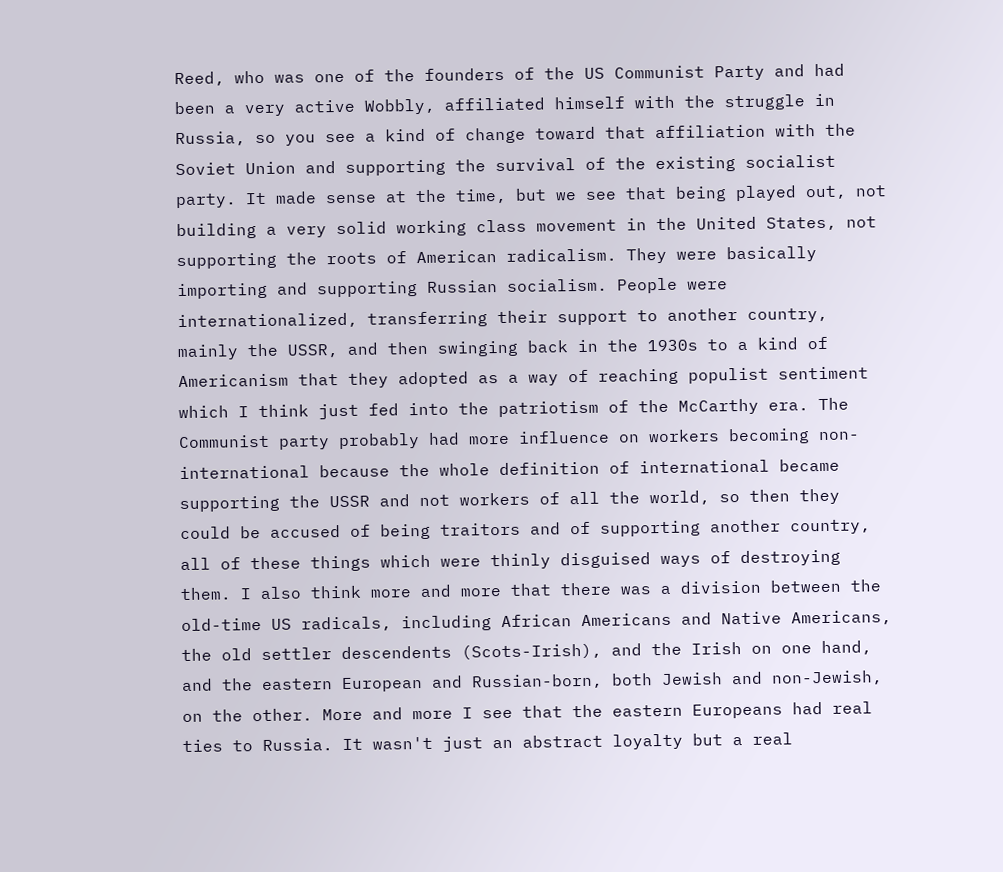Reed, who was one of the founders of the US Communist Party and had been a very active Wobbly, affiliated himself with the struggle in Russia, so you see a kind of change toward that affiliation with the Soviet Union and supporting the survival of the existing socialist party. It made sense at the time, but we see that being played out, not building a very solid working class movement in the United States, not supporting the roots of American radicalism. They were basically importing and supporting Russian socialism. People were internationalized, transferring their support to another country, mainly the USSR, and then swinging back in the 1930s to a kind of Americanism that they adopted as a way of reaching populist sentiment which I think just fed into the patriotism of the McCarthy era. The Communist party probably had more influence on workers becoming non-international because the whole definition of international became supporting the USSR and not workers of all the world, so then they could be accused of being traitors and of supporting another country, all of these things which were thinly disguised ways of destroying them. I also think more and more that there was a division between the old-time US radicals, including African Americans and Native Americans, the old settler descendents (Scots-Irish), and the Irish on one hand, and the eastern European and Russian-born, both Jewish and non-Jewish, on the other. More and more I see that the eastern Europeans had real ties to Russia. It wasn't just an abstract loyalty but a real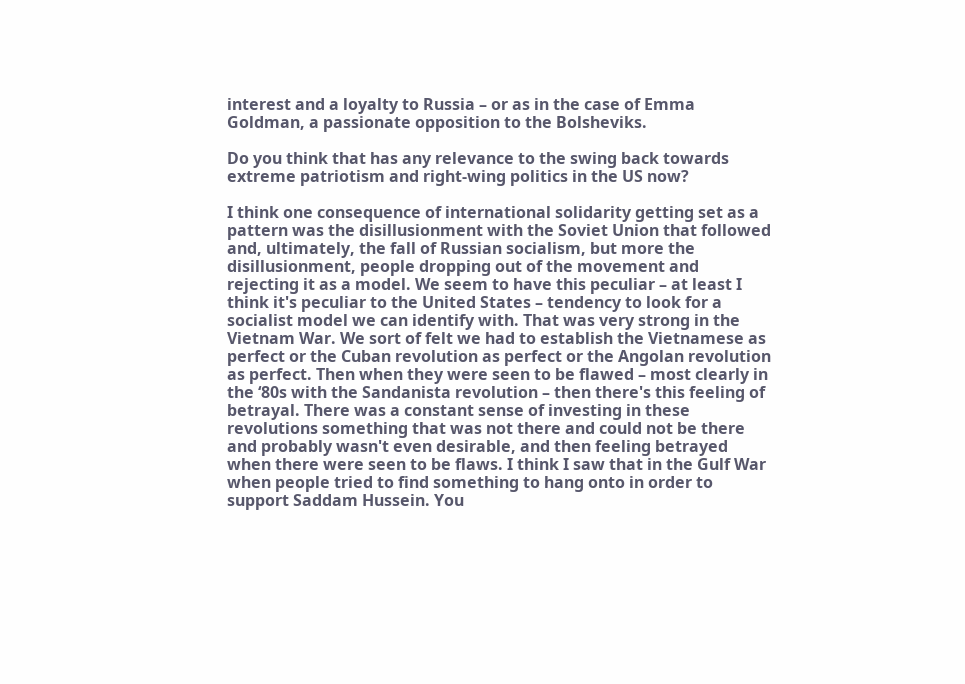interest and a loyalty to Russia – or as in the case of Emma Goldman, a passionate opposition to the Bolsheviks.

Do you think that has any relevance to the swing back towards extreme patriotism and right-wing politics in the US now?

I think one consequence of international solidarity getting set as a pattern was the disillusionment with the Soviet Union that followed and, ultimately, the fall of Russian socialism, but more the disillusionment, people dropping out of the movement and rejecting it as a model. We seem to have this peculiar – at least I think it's peculiar to the United States – tendency to look for a socialist model we can identify with. That was very strong in the Vietnam War. We sort of felt we had to establish the Vietnamese as perfect or the Cuban revolution as perfect or the Angolan revolution as perfect. Then when they were seen to be flawed – most clearly in the ‘80s with the Sandanista revolution – then there's this feeling of betrayal. There was a constant sense of investing in these revolutions something that was not there and could not be there and probably wasn't even desirable, and then feeling betrayed when there were seen to be flaws. I think I saw that in the Gulf War when people tried to find something to hang onto in order to support Saddam Hussein. You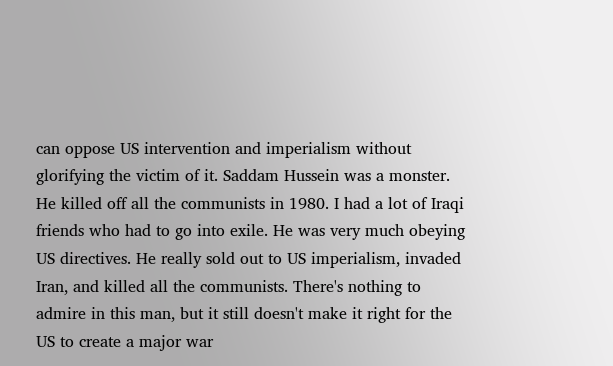can oppose US intervention and imperialism without glorifying the victim of it. Saddam Hussein was a monster. He killed off all the communists in 1980. I had a lot of Iraqi friends who had to go into exile. He was very much obeying US directives. He really sold out to US imperialism, invaded Iran, and killed all the communists. There's nothing to admire in this man, but it still doesn't make it right for the US to create a major war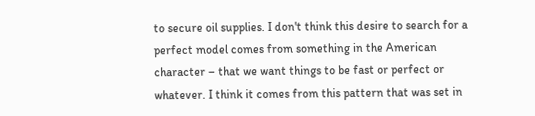to secure oil supplies. I don't think this desire to search for a perfect model comes from something in the American character – that we want things to be fast or perfect or whatever. I think it comes from this pattern that was set in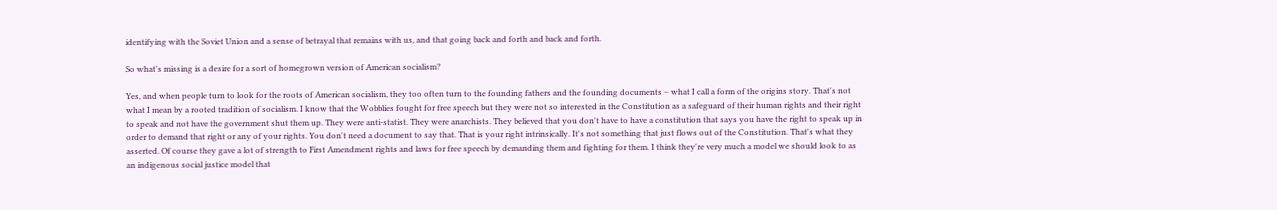identifying with the Soviet Union and a sense of betrayal that remains with us, and that going back and forth and back and forth.

So what's missing is a desire for a sort of homegrown version of American socialism?

Yes, and when people turn to look for the roots of American socialism, they too often turn to the founding fathers and the founding documents – what I call a form of the origins story. That's not what I mean by a rooted tradition of socialism. I know that the Wobblies fought for free speech but they were not so interested in the Constitution as a safeguard of their human rights and their right to speak and not have the government shut them up. They were anti-statist. They were anarchists. They believed that you don't have to have a constitution that says you have the right to speak up in order to demand that right or any of your rights. You don't need a document to say that. That is your right intrinsically. It's not something that just flows out of the Constitution. That's what they asserted. Of course they gave a lot of strength to First Amendment rights and laws for free speech by demanding them and fighting for them. I think they're very much a model we should look to as an indigenous social justice model that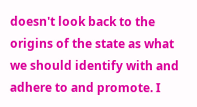doesn't look back to the origins of the state as what we should identify with and adhere to and promote. I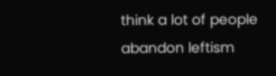think a lot of people abandon leftism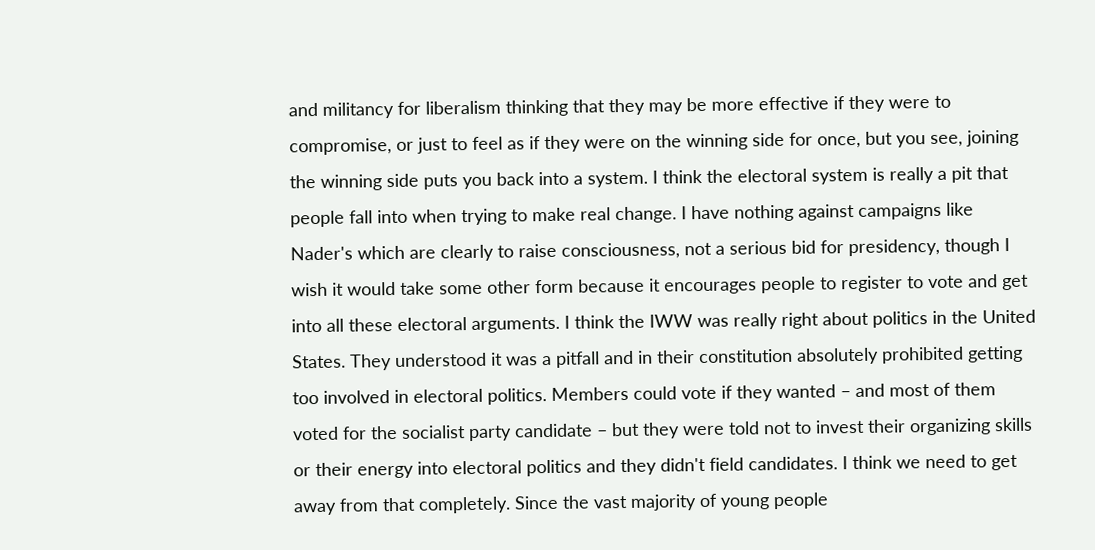and militancy for liberalism thinking that they may be more effective if they were to compromise, or just to feel as if they were on the winning side for once, but you see, joining the winning side puts you back into a system. I think the electoral system is really a pit that people fall into when trying to make real change. I have nothing against campaigns like Nader's which are clearly to raise consciousness, not a serious bid for presidency, though I wish it would take some other form because it encourages people to register to vote and get into all these electoral arguments. I think the IWW was really right about politics in the United States. They understood it was a pitfall and in their constitution absolutely prohibited getting too involved in electoral politics. Members could vote if they wanted – and most of them voted for the socialist party candidate – but they were told not to invest their organizing skills or their energy into electoral politics and they didn't field candidates. I think we need to get away from that completely. Since the vast majority of young people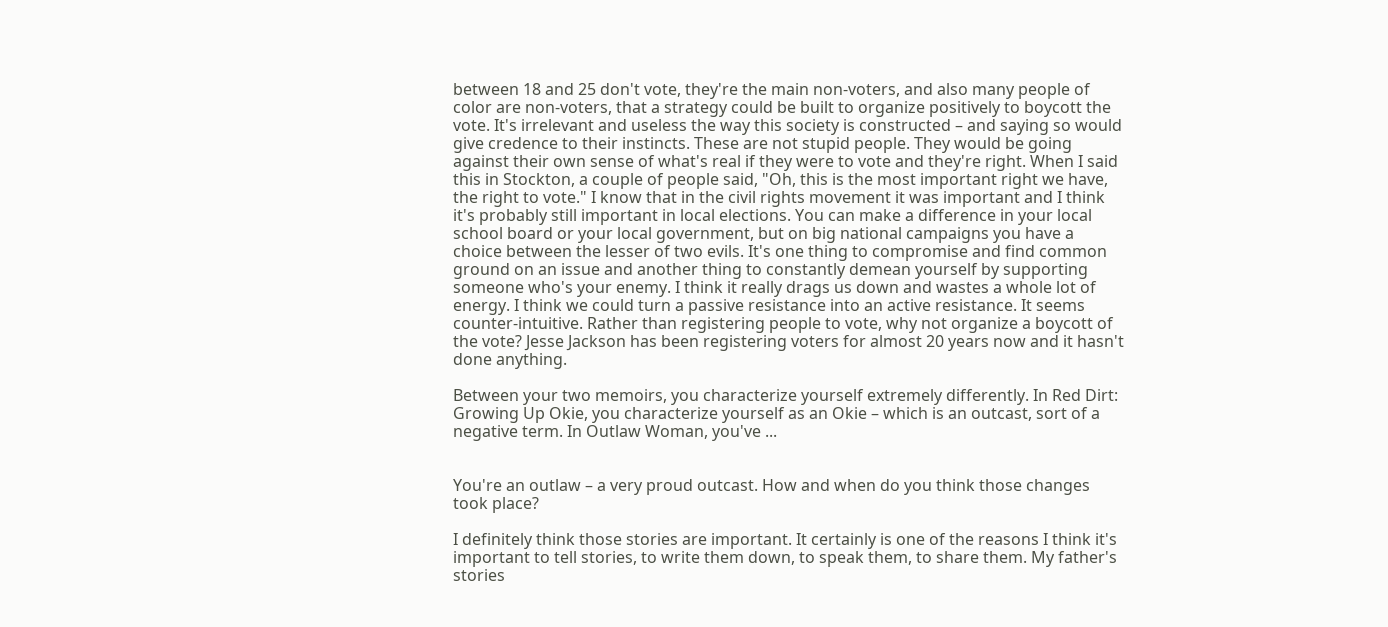between 18 and 25 don't vote, they're the main non-voters, and also many people of color are non-voters, that a strategy could be built to organize positively to boycott the vote. It's irrelevant and useless the way this society is constructed – and saying so would give credence to their instincts. These are not stupid people. They would be going against their own sense of what's real if they were to vote and they're right. When I said this in Stockton, a couple of people said, "Oh, this is the most important right we have, the right to vote." I know that in the civil rights movement it was important and I think it's probably still important in local elections. You can make a difference in your local school board or your local government, but on big national campaigns you have a choice between the lesser of two evils. It's one thing to compromise and find common ground on an issue and another thing to constantly demean yourself by supporting someone who's your enemy. I think it really drags us down and wastes a whole lot of energy. I think we could turn a passive resistance into an active resistance. It seems counter-intuitive. Rather than registering people to vote, why not organize a boycott of the vote? Jesse Jackson has been registering voters for almost 20 years now and it hasn't done anything.

Between your two memoirs, you characterize yourself extremely differently. In Red Dirt: Growing Up Okie, you characterize yourself as an Okie – which is an outcast, sort of a negative term. In Outlaw Woman, you've ...


You're an outlaw – a very proud outcast. How and when do you think those changes took place?

I definitely think those stories are important. It certainly is one of the reasons I think it's important to tell stories, to write them down, to speak them, to share them. My father's stories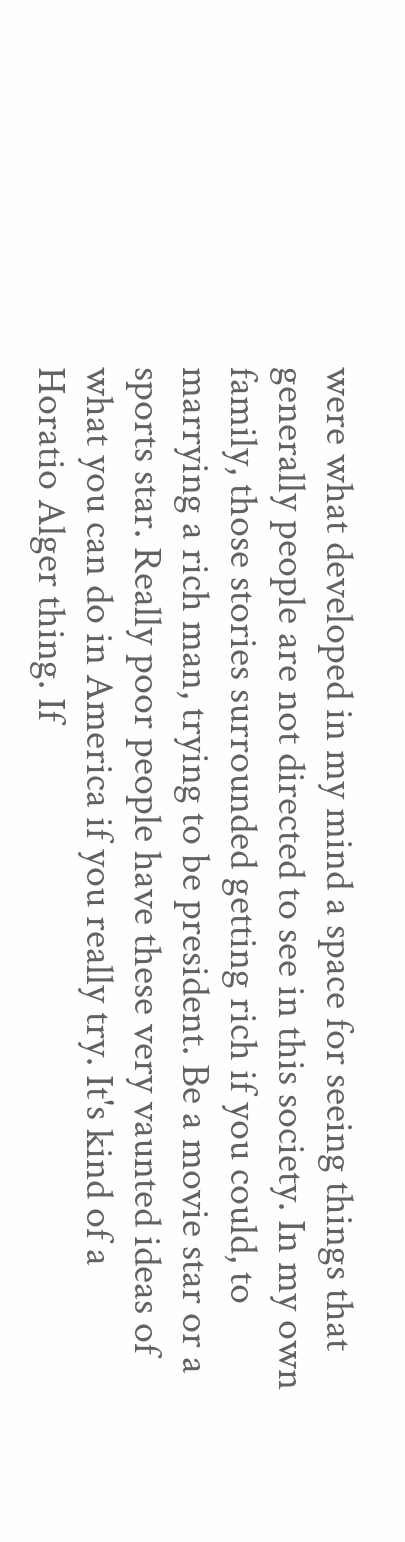were what developed in my mind a space for seeing things that generally people are not directed to see in this society. In my own family, those stories surrounded getting rich if you could, to marrying a rich man, trying to be president. Be a movie star or a sports star. Really poor people have these very vaunted ideas of what you can do in America if you really try. It's kind of a Horatio Alger thing. If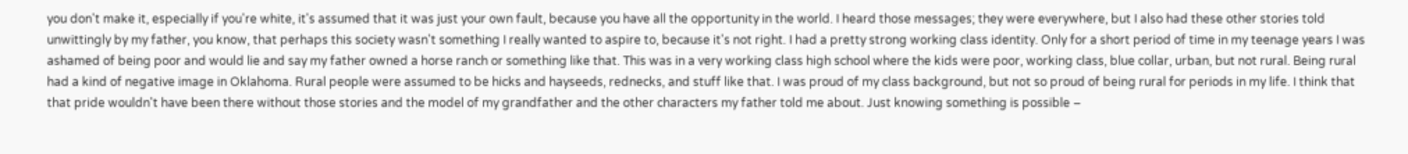you don't make it, especially if you're white, it's assumed that it was just your own fault, because you have all the opportunity in the world. I heard those messages; they were everywhere, but I also had these other stories told unwittingly by my father, you know, that perhaps this society wasn't something I really wanted to aspire to, because it's not right. I had a pretty strong working class identity. Only for a short period of time in my teenage years I was ashamed of being poor and would lie and say my father owned a horse ranch or something like that. This was in a very working class high school where the kids were poor, working class, blue collar, urban, but not rural. Being rural had a kind of negative image in Oklahoma. Rural people were assumed to be hicks and hayseeds, rednecks, and stuff like that. I was proud of my class background, but not so proud of being rural for periods in my life. I think that that pride wouldn't have been there without those stories and the model of my grandfather and the other characters my father told me about. Just knowing something is possible –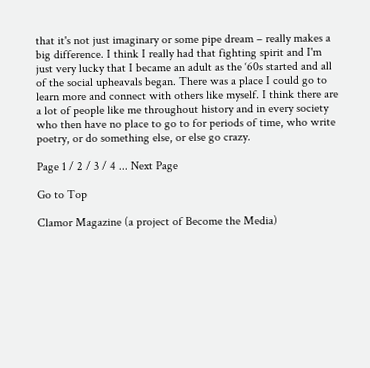that it's not just imaginary or some pipe dream – really makes a big difference. I think I really had that fighting spirit and I'm just very lucky that I became an adult as the ‘60s started and all of the social upheavals began. There was a place I could go to learn more and connect with others like myself. I think there are a lot of people like me throughout history and in every society who then have no place to go to for periods of time, who write poetry, or do something else, or else go crazy.

Page 1 / 2 / 3 / 4 ... Next Page

Go to Top

Clamor Magazine (a project of Become the Media)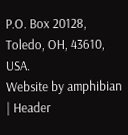P.O. Box 20128, Toledo, OH, 43610, USA.
Website by amphibian | Header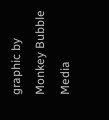graphic by Monkey Bubble Media